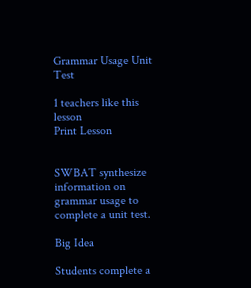Grammar Usage Unit Test

1 teachers like this lesson
Print Lesson


SWBAT synthesize information on grammar usage to complete a unit test.

Big Idea

Students complete a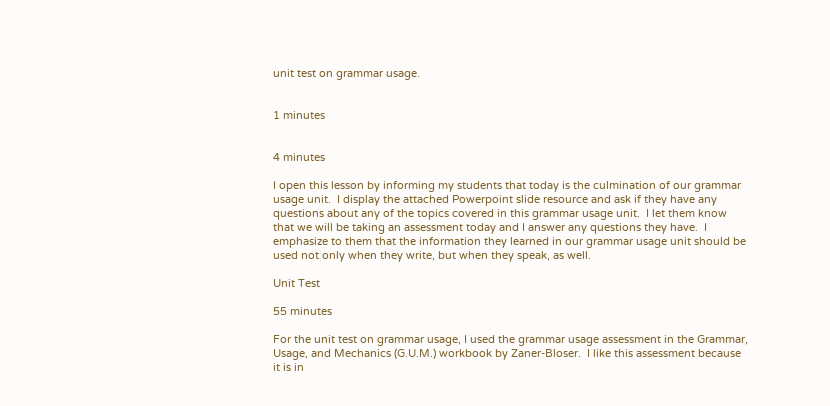unit test on grammar usage.


1 minutes


4 minutes

I open this lesson by informing my students that today is the culmination of our grammar usage unit.  I display the attached Powerpoint slide resource and ask if they have any questions about any of the topics covered in this grammar usage unit.  I let them know that we will be taking an assessment today and I answer any questions they have.  I emphasize to them that the information they learned in our grammar usage unit should be used not only when they write, but when they speak, as well.

Unit Test

55 minutes

For the unit test on grammar usage, I used the grammar usage assessment in the Grammar, Usage, and Mechanics (G.U.M.) workbook by Zaner-Bloser.  I like this assessment because it is in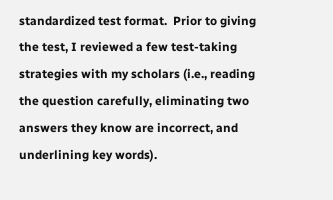standardized test format.  Prior to giving the test, I reviewed a few test-taking strategies with my scholars (i.e., reading the question carefully, eliminating two answers they know are incorrect, and underlining key words).